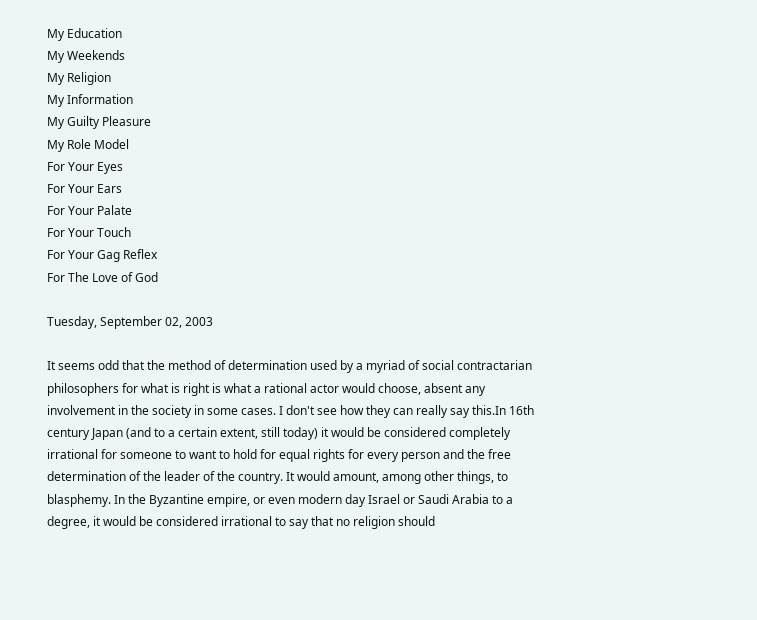My Education
My Weekends
My Religion
My Information
My Guilty Pleasure
My Role Model
For Your Eyes
For Your Ears
For Your Palate
For Your Touch
For Your Gag Reflex
For The Love of God

Tuesday, September 02, 2003

It seems odd that the method of determination used by a myriad of social contractarian philosophers for what is right is what a rational actor would choose, absent any involvement in the society in some cases. I don't see how they can really say this.In 16th century Japan (and to a certain extent, still today) it would be considered completely irrational for someone to want to hold for equal rights for every person and the free determination of the leader of the country. It would amount, among other things, to blasphemy. In the Byzantine empire, or even modern day Israel or Saudi Arabia to a degree, it would be considered irrational to say that no religion should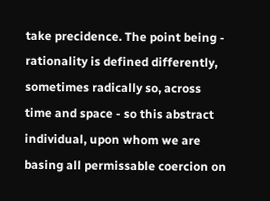take precidence. The point being - rationality is defined differently, sometimes radically so, across time and space - so this abstract individual, upon whom we are basing all permissable coercion on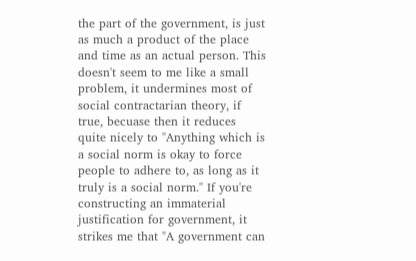the part of the government, is just as much a product of the place and time as an actual person. This doesn't seem to me like a small problem, it undermines most of social contractarian theory, if true, becuase then it reduces quite nicely to "Anything which is a social norm is okay to force people to adhere to, as long as it truly is a social norm." If you're constructing an immaterial justification for government, it strikes me that "A government can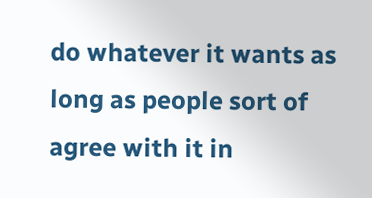do whatever it wants as long as people sort of agree with it in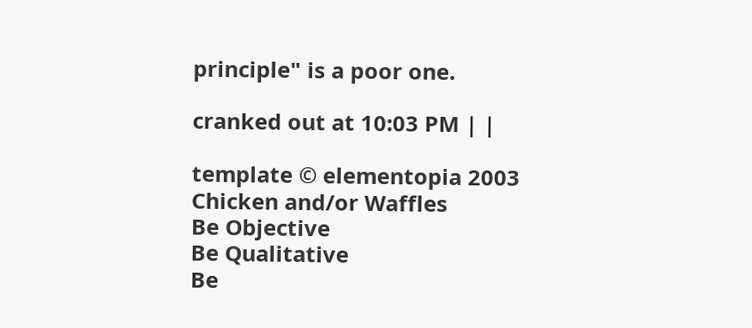principle" is a poor one.

cranked out at 10:03 PM | |

template © elementopia 2003
Chicken and/or Waffles
Be Objective
Be Qualitative
Be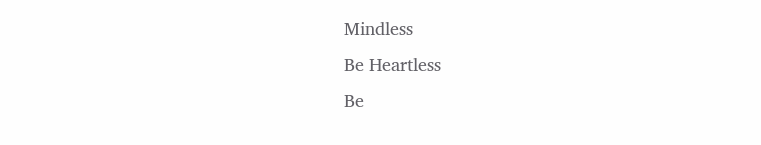Mindless
Be Heartless
Be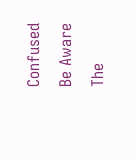Confused
Be Aware
The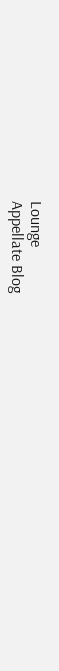Lounge
Appellate Blog